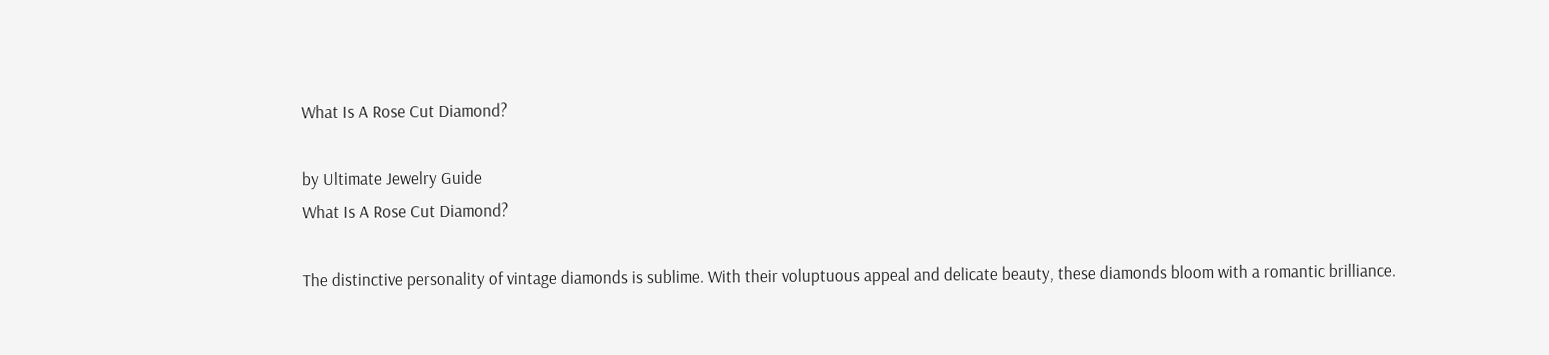What Is A Rose Cut Diamond?

by Ultimate Jewelry Guide
What Is A Rose Cut Diamond?

The distinctive personality of vintage diamonds is sublime. With their voluptuous appeal and delicate beauty, these diamonds bloom with a romantic brilliance.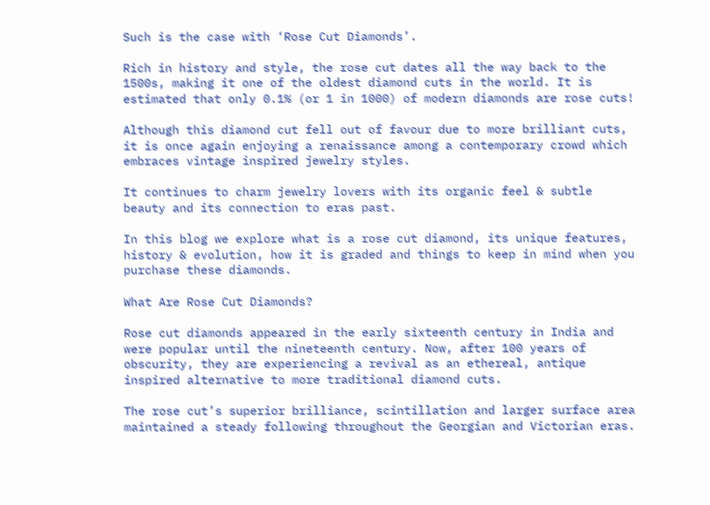Such is the case with ‘Rose Cut Diamonds’.

Rich in history and style, the rose cut dates all the way back to the 1500s, making it one of the oldest diamond cuts in the world. It is estimated that only 0.1% (or 1 in 1000) of modern diamonds are rose cuts!

Although this diamond cut fell out of favour due to more brilliant cuts, it is once again enjoying a renaissance among a contemporary crowd which embraces vintage inspired jewelry styles.

It continues to charm jewelry lovers with its organic feel & subtle beauty and its connection to eras past.

In this blog we explore what is a rose cut diamond, its unique features, history & evolution, how it is graded and things to keep in mind when you purchase these diamonds.

What Are Rose Cut Diamonds?

Rose cut diamonds appeared in the early sixteenth century in India and were popular until the nineteenth century. Now, after 100 years of obscurity, they are experiencing a revival as an ethereal, antique inspired alternative to more traditional diamond cuts.

The rose cut’s superior brilliance, scintillation and larger surface area maintained a steady following throughout the Georgian and Victorian eras.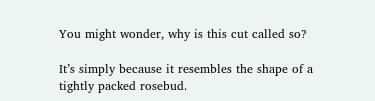You might wonder, why is this cut called so?

It’s simply because it resembles the shape of a tightly packed rosebud.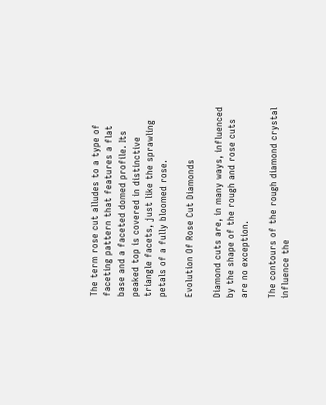The term rose cut alludes to a type of faceting pattern that features a flat base and a faceted domed profile. Its peaked top is covered in distinctive triangle facets, just like the sprawling petals of a fully bloomed rose.

Evolution Of Rose Cut Diamonds

Diamond cuts are, in many ways, influenced by the shape of the rough and rose cuts are no exception.

The contours of the rough diamond crystal influence the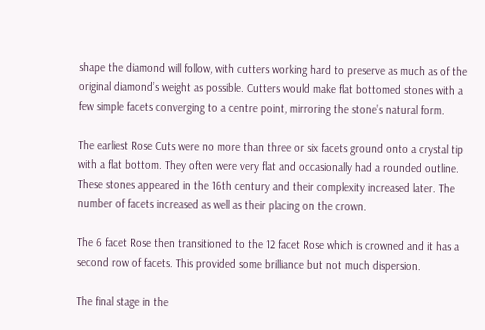shape the diamond will follow, with cutters working hard to preserve as much as of the original diamond’s weight as possible. Cutters would make flat bottomed stones with a few simple facets converging to a centre point, mirroring the stone’s natural form.

The earliest Rose Cuts were no more than three or six facets ground onto a crystal tip with a flat bottom. They often were very flat and occasionally had a rounded outline. These stones appeared in the 16th century and their complexity increased later. The number of facets increased as well as their placing on the crown.

The 6 facet Rose then transitioned to the 12 facet Rose which is crowned and it has a second row of facets. This provided some brilliance but not much dispersion.

The final stage in the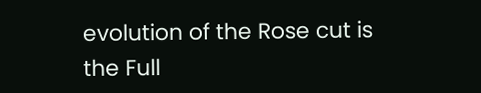evolution of the Rose cut is the Full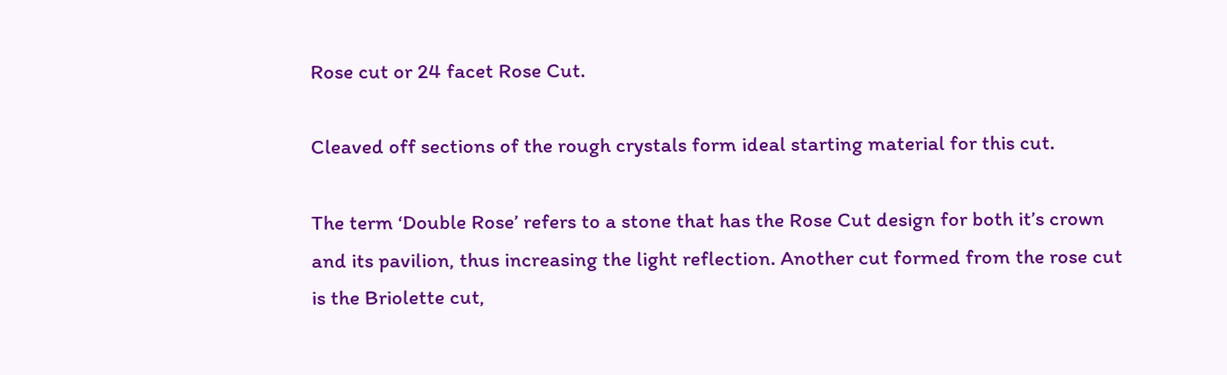Rose cut or 24 facet Rose Cut.

Cleaved off sections of the rough crystals form ideal starting material for this cut.

The term ‘Double Rose’ refers to a stone that has the Rose Cut design for both it’s crown and its pavilion, thus increasing the light reflection. Another cut formed from the rose cut is the Briolette cut,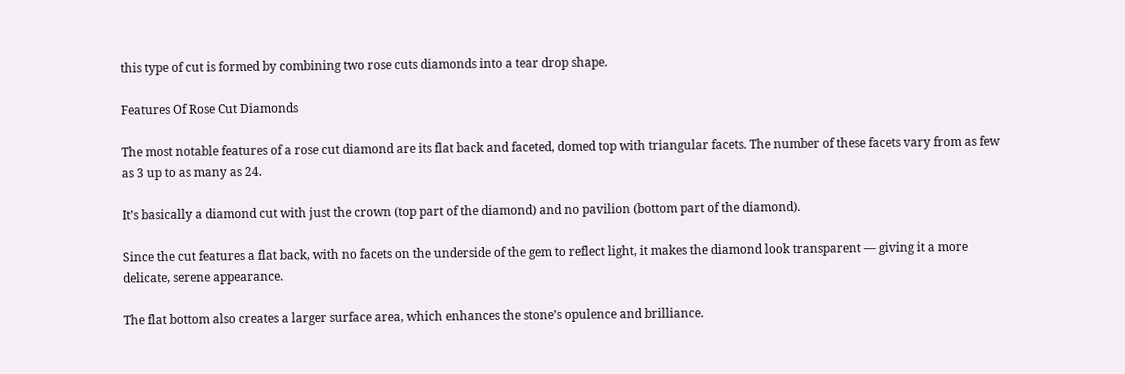this type of cut is formed by combining two rose cuts diamonds into a tear drop shape.

Features Of Rose Cut Diamonds

The most notable features of a rose cut diamond are its flat back and faceted, domed top with triangular facets. The number of these facets vary from as few as 3 up to as many as 24.

It’s basically a diamond cut with just the crown (top part of the diamond) and no pavilion (bottom part of the diamond).

Since the cut features a flat back, with no facets on the underside of the gem to reflect light, it makes the diamond look transparent — giving it a more delicate, serene appearance.

The flat bottom also creates a larger surface area, which enhances the stone’s opulence and brilliance.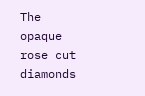The opaque rose cut diamonds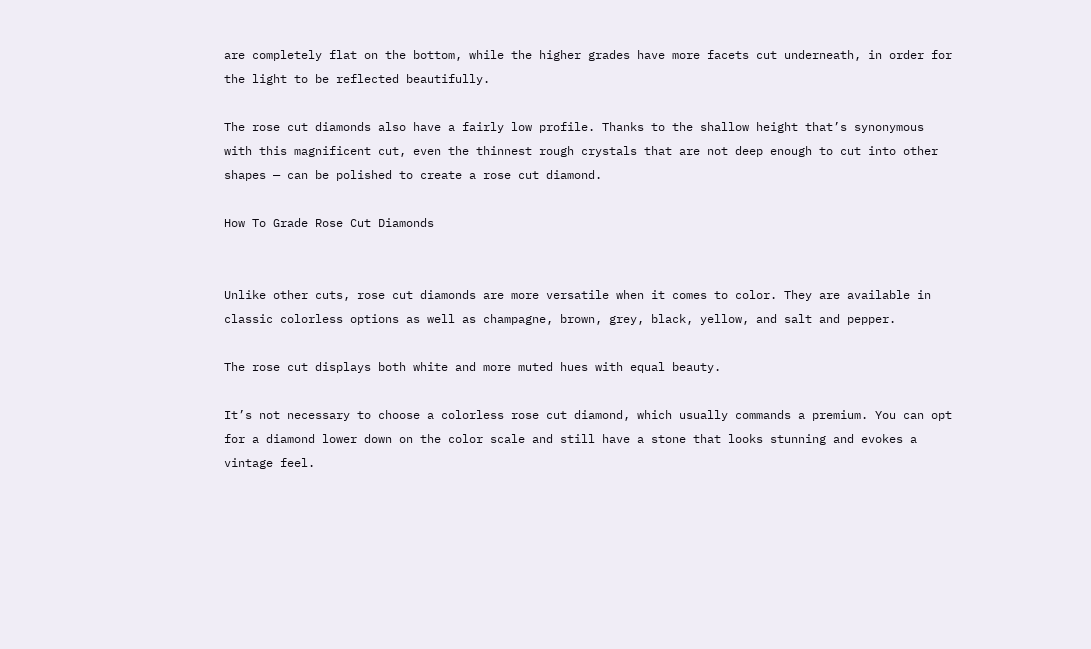are completely flat on the bottom, while the higher grades have more facets cut underneath, in order for the light to be reflected beautifully.

The rose cut diamonds also have a fairly low profile. Thanks to the shallow height that’s synonymous with this magnificent cut, even the thinnest rough crystals that are not deep enough to cut into other shapes — can be polished to create a rose cut diamond.

How To Grade Rose Cut Diamonds


Unlike other cuts, rose cut diamonds are more versatile when it comes to color. They are available in classic colorless options as well as champagne, brown, grey, black, yellow, and salt and pepper.

The rose cut displays both white and more muted hues with equal beauty.

It’s not necessary to choose a colorless rose cut diamond, which usually commands a premium. You can opt for a diamond lower down on the color scale and still have a stone that looks stunning and evokes a vintage feel.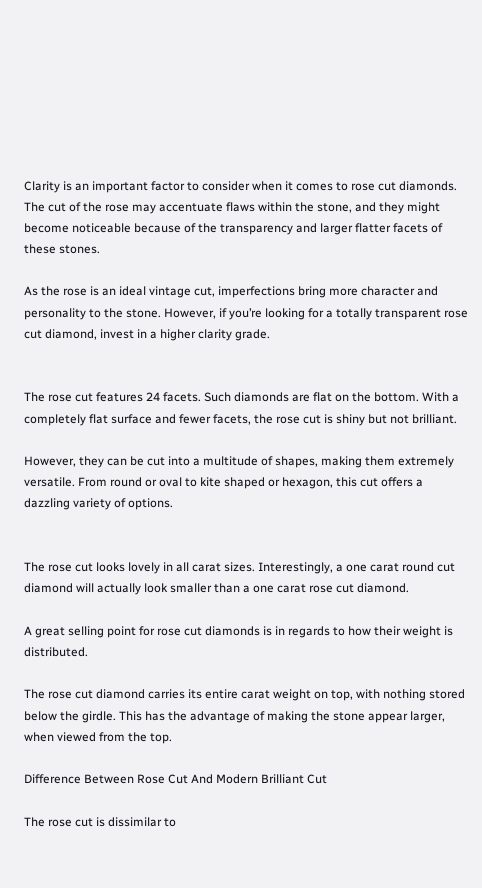Clarity is an important factor to consider when it comes to rose cut diamonds. The cut of the rose may accentuate flaws within the stone, and they might become noticeable because of the transparency and larger flatter facets of these stones.

As the rose is an ideal vintage cut, imperfections bring more character and personality to the stone. However, if you’re looking for a totally transparent rose cut diamond, invest in a higher clarity grade.


The rose cut features 24 facets. Such diamonds are flat on the bottom. With a completely flat surface and fewer facets, the rose cut is shiny but not brilliant.

However, they can be cut into a multitude of shapes, making them extremely versatile. From round or oval to kite shaped or hexagon, this cut offers a dazzling variety of options.


The rose cut looks lovely in all carat sizes. Interestingly, a one carat round cut diamond will actually look smaller than a one carat rose cut diamond.

A great selling point for rose cut diamonds is in regards to how their weight is distributed.

The rose cut diamond carries its entire carat weight on top, with nothing stored below the girdle. This has the advantage of making the stone appear larger, when viewed from the top.

Difference Between Rose Cut And Modern Brilliant Cut

The rose cut is dissimilar to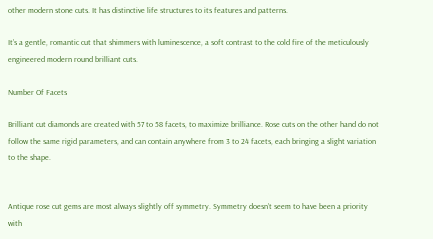other modern stone cuts. It has distinctive life structures to its features and patterns.

It’s a gentle, romantic cut that shimmers with luminescence, a soft contrast to the cold fire of the meticulously engineered modern round brilliant cuts.

Number Of Facets

Brilliant cut diamonds are created with 57 to 58 facets, to maximize brilliance. Rose cuts on the other hand do not follow the same rigid parameters, and can contain anywhere from 3 to 24 facets, each bringing a slight variation to the shape.


Antique rose cut gems are most always slightly off symmetry. Symmetry doesn’t seem to have been a priority with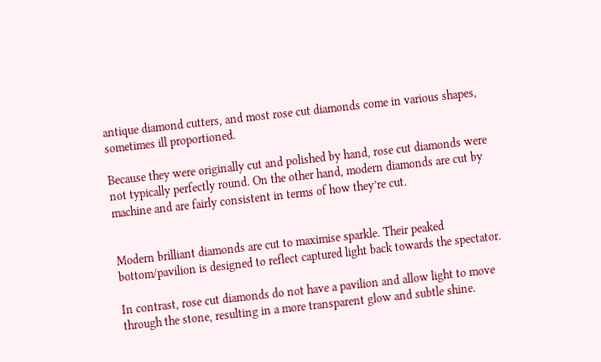antique diamond cutters, and most rose cut diamonds come in various shapes, sometimes ill proportioned.

Because they were originally cut and polished by hand, rose cut diamonds were not typically perfectly round. On the other hand, modern diamonds are cut by machine and are fairly consistent in terms of how they’re cut.


Modern brilliant diamonds are cut to maximise sparkle. Their peaked bottom/pavilion is designed to reflect captured light back towards the spectator.

In contrast, rose cut diamonds do not have a pavilion and allow light to move through the stone, resulting in a more transparent glow and subtle shine.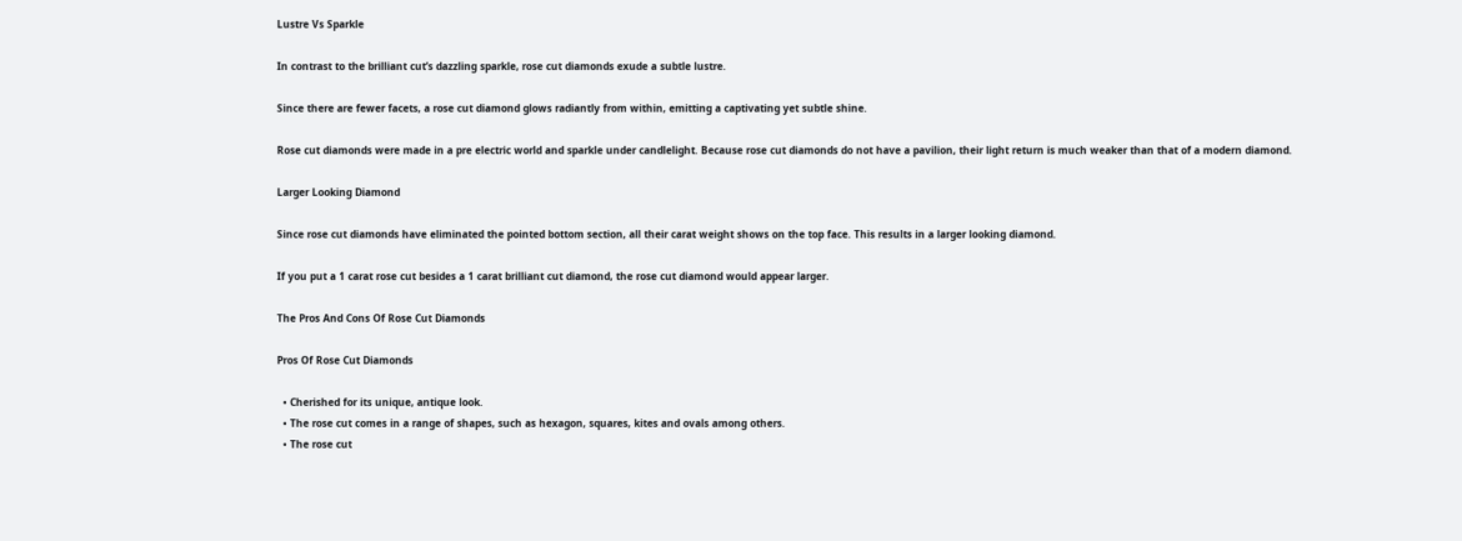Lustre Vs Sparkle

In contrast to the brilliant cut’s dazzling sparkle, rose cut diamonds exude a subtle lustre.

Since there are fewer facets, a rose cut diamond glows radiantly from within, emitting a captivating yet subtle shine.

Rose cut diamonds were made in a pre electric world and sparkle under candlelight. Because rose cut diamonds do not have a pavilion, their light return is much weaker than that of a modern diamond.

Larger Looking Diamond

Since rose cut diamonds have eliminated the pointed bottom section, all their carat weight shows on the top face. This results in a larger looking diamond.

If you put a 1 carat rose cut besides a 1 carat brilliant cut diamond, the rose cut diamond would appear larger.

The Pros And Cons Of Rose Cut Diamonds

Pros Of Rose Cut Diamonds

  • Cherished for its unique, antique look.
  • The rose cut comes in a range of shapes, such as hexagon, squares, kites and ovals among others.
  • The rose cut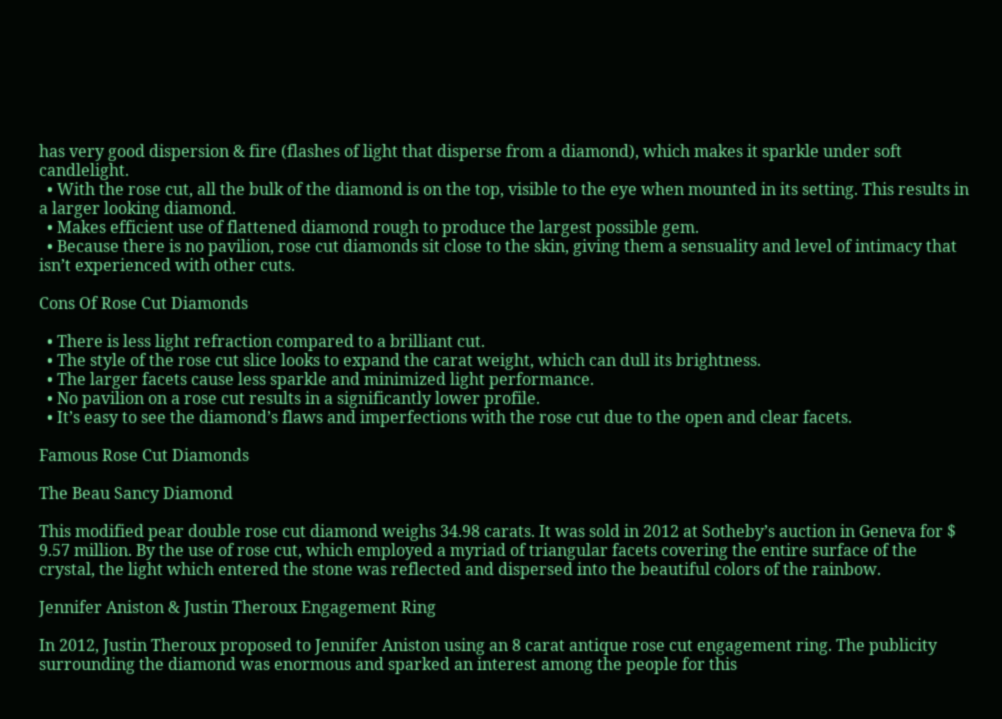has very good dispersion & fire (flashes of light that disperse from a diamond), which makes it sparkle under soft candlelight.
  • With the rose cut, all the bulk of the diamond is on the top, visible to the eye when mounted in its setting. This results in a larger looking diamond.
  • Makes efficient use of flattened diamond rough to produce the largest possible gem.
  • Because there is no pavilion, rose cut diamonds sit close to the skin, giving them a sensuality and level of intimacy that isn’t experienced with other cuts.

Cons Of Rose Cut Diamonds

  • There is less light refraction compared to a brilliant cut.
  • The style of the rose cut slice looks to expand the carat weight, which can dull its brightness.
  • The larger facets cause less sparkle and minimized light performance.
  • No pavilion on a rose cut results in a significantly lower profile.
  • It’s easy to see the diamond’s flaws and imperfections with the rose cut due to the open and clear facets.

Famous Rose Cut Diamonds

The Beau Sancy Diamond

This modified pear double rose cut diamond weighs 34.98 carats. It was sold in 2012 at Sotheby’s auction in Geneva for $ 9.57 million. By the use of rose cut, which employed a myriad of triangular facets covering the entire surface of the crystal, the light which entered the stone was reflected and dispersed into the beautiful colors of the rainbow.

Jennifer Aniston & Justin Theroux Engagement Ring

In 2012, Justin Theroux proposed to Jennifer Aniston using an 8 carat antique rose cut engagement ring. The publicity surrounding the diamond was enormous and sparked an interest among the people for this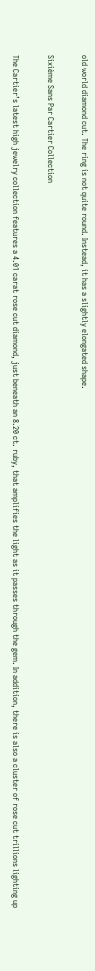old world diamond cut. The ring is not quite round. Instead, it has a slightly elongated shape.

Sixième Sans Par Cartier Collection

The Cartier’s latest high jewelry collection features a 4.01 carat rose cut diamond, just beneath an 8.20 ct. ruby, that amplifies the light as it passes through the gem. In addition, there is also a cluster of rose cut trillions lighting up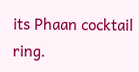its Phaan cocktail ring.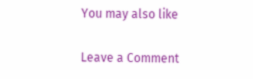You may also like

Leave a Comment